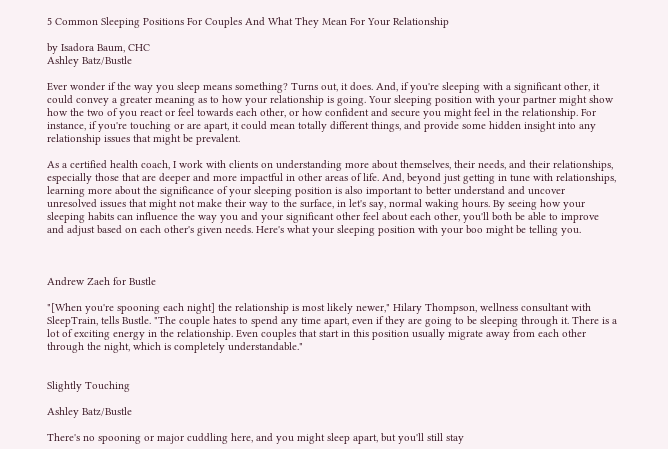5 Common Sleeping Positions For Couples And What They Mean For Your Relationship

by Isadora Baum, CHC
Ashley Batz/Bustle

Ever wonder if the way you sleep means something? Turns out, it does. And, if you're sleeping with a significant other, it could convey a greater meaning as to how your relationship is going. Your sleeping position with your partner might show how the two of you react or feel towards each other, or how confident and secure you might feel in the relationship. For instance, if you're touching or are apart, it could mean totally different things, and provide some hidden insight into any relationship issues that might be prevalent.

As a certified health coach, I work with clients on understanding more about themselves, their needs, and their relationships, especially those that are deeper and more impactful in other areas of life. And, beyond just getting in tune with relationships, learning more about the significance of your sleeping position is also important to better understand and uncover unresolved issues that might not make their way to the surface, in let's say, normal waking hours. By seeing how your sleeping habits can influence the way you and your significant other feel about each other, you'll both be able to improve and adjust based on each other's given needs. Here's what your sleeping position with your boo might be telling you.



Andrew Zaeh for Bustle

"[When you're spooning each night] the relationship is most likely newer," Hilary Thompson, wellness consultant with SleepTrain, tells Bustle. "The couple hates to spend any time apart, even if they are going to be sleeping through it. There is a lot of exciting energy in the relationship. Even couples that start in this position usually migrate away from each other through the night, which is completely understandable."


Slightly Touching

Ashley Batz/Bustle

There's no spooning or major cuddling here, and you might sleep apart, but you'll still stay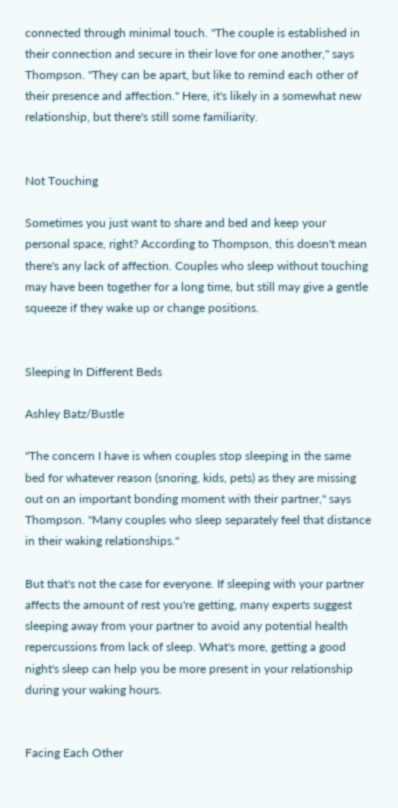connected through minimal touch. "The couple is established in their connection and secure in their love for one another," says Thompson. "They can be apart, but like to remind each other of their presence and affection." Here, it's likely in a somewhat new relationship, but there's still some familiarity.


Not Touching

Sometimes you just want to share and bed and keep your personal space, right? According to Thompson, this doesn't mean there's any lack of affection. Couples who sleep without touching may have been together for a long time, but still may give a gentle squeeze if they wake up or change positions.


Sleeping In Different Beds

Ashley Batz/Bustle

"The concern I have is when couples stop sleeping in the same bed for whatever reason (snoring, kids, pets) as they are missing out on an important bonding moment with their partner," says Thompson. "Many couples who sleep separately feel that distance in their waking relationships."

But that's not the case for everyone. If sleeping with your partner affects the amount of rest you're getting, many experts suggest sleeping away from your partner to avoid any potential health repercussions from lack of sleep. What's more, getting a good night's sleep can help you be more present in your relationship during your waking hours.


Facing Each Other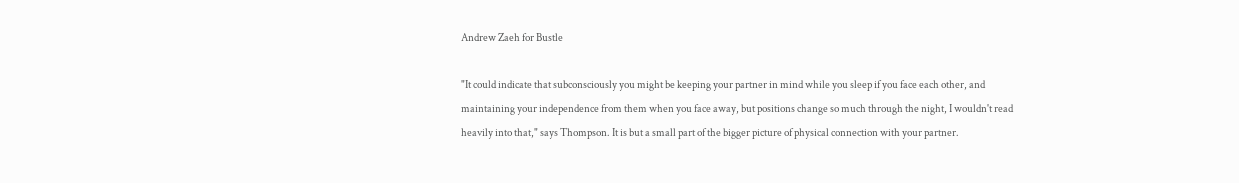Andrew Zaeh for Bustle

"It could indicate that subconsciously you might be keeping your partner in mind while you sleep if you face each other, and maintaining your independence from them when you face away, but positions change so much through the night, I wouldn't read heavily into that," says Thompson. It is but a small part of the bigger picture of physical connection with your partner.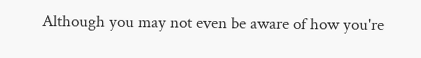Although you may not even be aware of how you're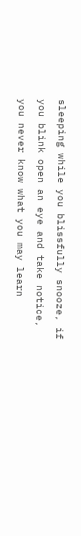sleeping while you blissfully snooze, if you blink open an eye and take notice, you never know what you may learn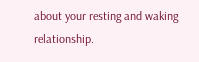about your resting and waking relationship.